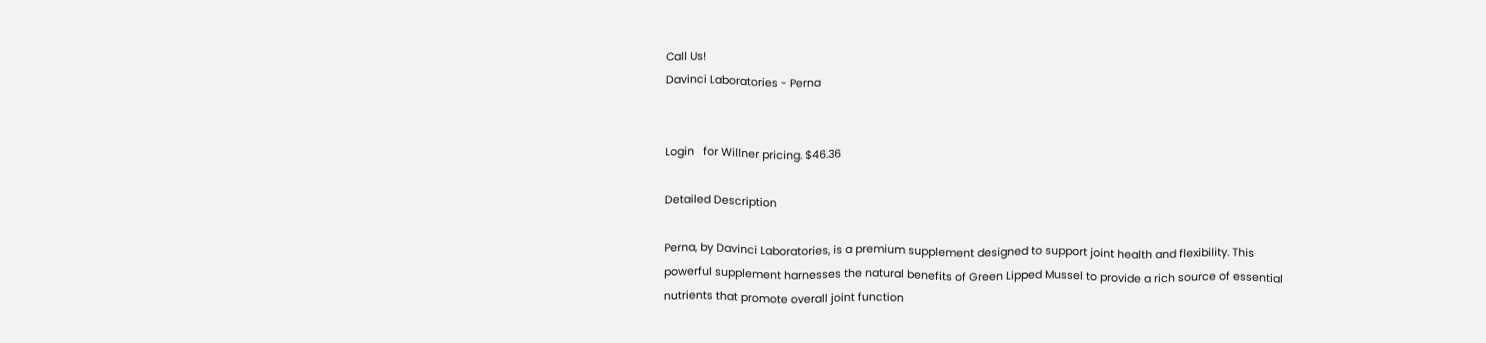Call Us!
Davinci Laboratories - Perna


Login   for Willner pricing. $46.36

Detailed Description

Perna, by Davinci Laboratories, is a premium supplement designed to support joint health and flexibility. This powerful supplement harnesses the natural benefits of Green Lipped Mussel to provide a rich source of essential nutrients that promote overall joint function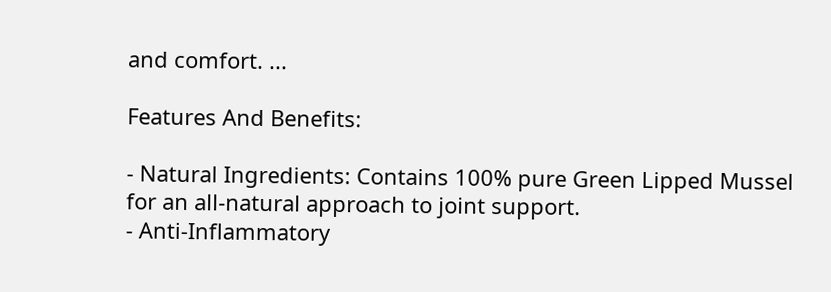and comfort. ...

Features And Benefits:

- Natural Ingredients: Contains 100% pure Green Lipped Mussel for an all-natural approach to joint support.
- Anti-Inflammatory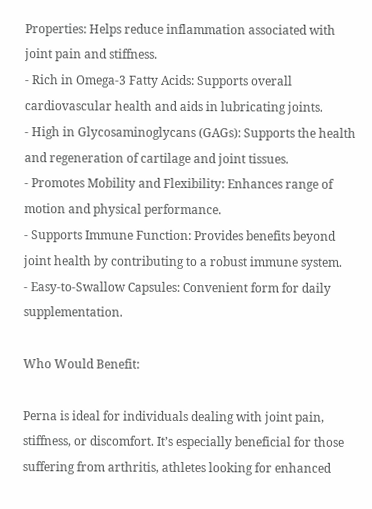Properties: Helps reduce inflammation associated with joint pain and stiffness.
- Rich in Omega-3 Fatty Acids: Supports overall cardiovascular health and aids in lubricating joints.
- High in Glycosaminoglycans (GAGs): Supports the health and regeneration of cartilage and joint tissues.
- Promotes Mobility and Flexibility: Enhances range of motion and physical performance.
- Supports Immune Function: Provides benefits beyond joint health by contributing to a robust immune system.
- Easy-to-Swallow Capsules: Convenient form for daily supplementation.

Who Would Benefit:

Perna is ideal for individuals dealing with joint pain, stiffness, or discomfort. It’s especially beneficial for those suffering from arthritis, athletes looking for enhanced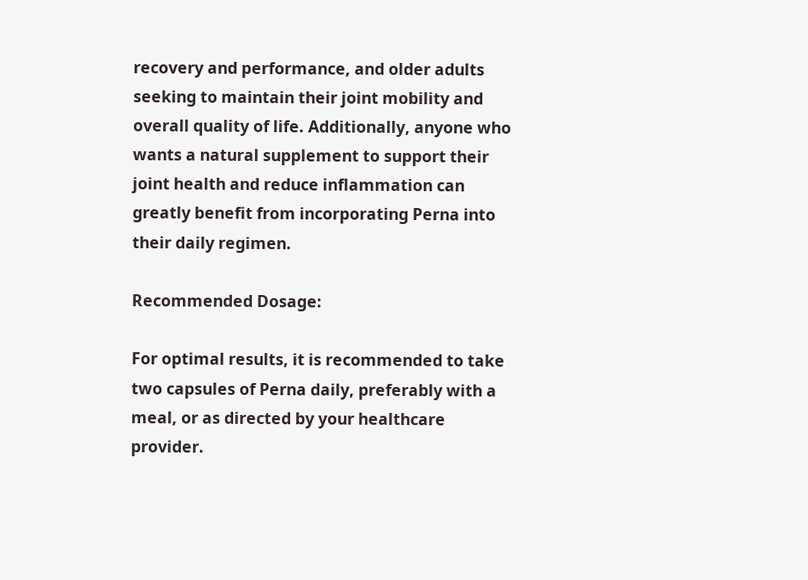recovery and performance, and older adults seeking to maintain their joint mobility and overall quality of life. Additionally, anyone who wants a natural supplement to support their joint health and reduce inflammation can greatly benefit from incorporating Perna into their daily regimen.

Recommended Dosage:

For optimal results, it is recommended to take two capsules of Perna daily, preferably with a meal, or as directed by your healthcare provider.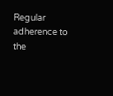Regular adherence to the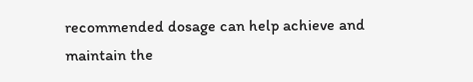recommended dosage can help achieve and maintain the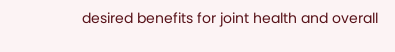desired benefits for joint health and overall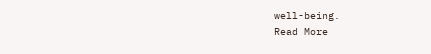well-being.
Read More